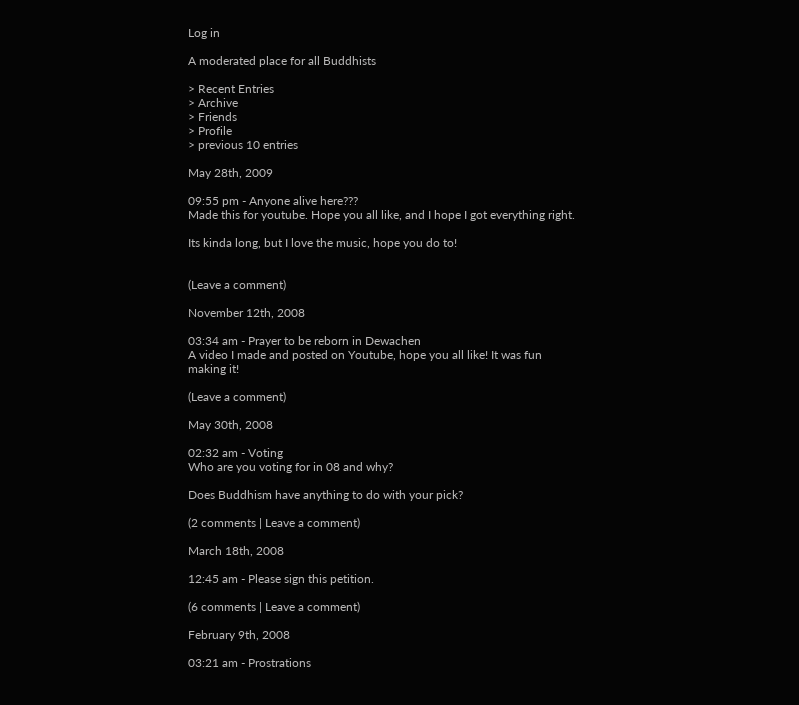Log in

A moderated place for all Buddhists

> Recent Entries
> Archive
> Friends
> Profile
> previous 10 entries

May 28th, 2009

09:55 pm - Anyone alive here???
Made this for youtube. Hope you all like, and I hope I got everything right.

Its kinda long, but I love the music, hope you do to!


(Leave a comment)

November 12th, 2008

03:34 am - Prayer to be reborn in Dewachen
A video I made and posted on Youtube, hope you all like! It was fun making it!

(Leave a comment)

May 30th, 2008

02:32 am - Voting
Who are you voting for in 08 and why?

Does Buddhism have anything to do with your pick?

(2 comments | Leave a comment)

March 18th, 2008

12:45 am - Please sign this petition.

(6 comments | Leave a comment)

February 9th, 2008

03:21 am - Prostrations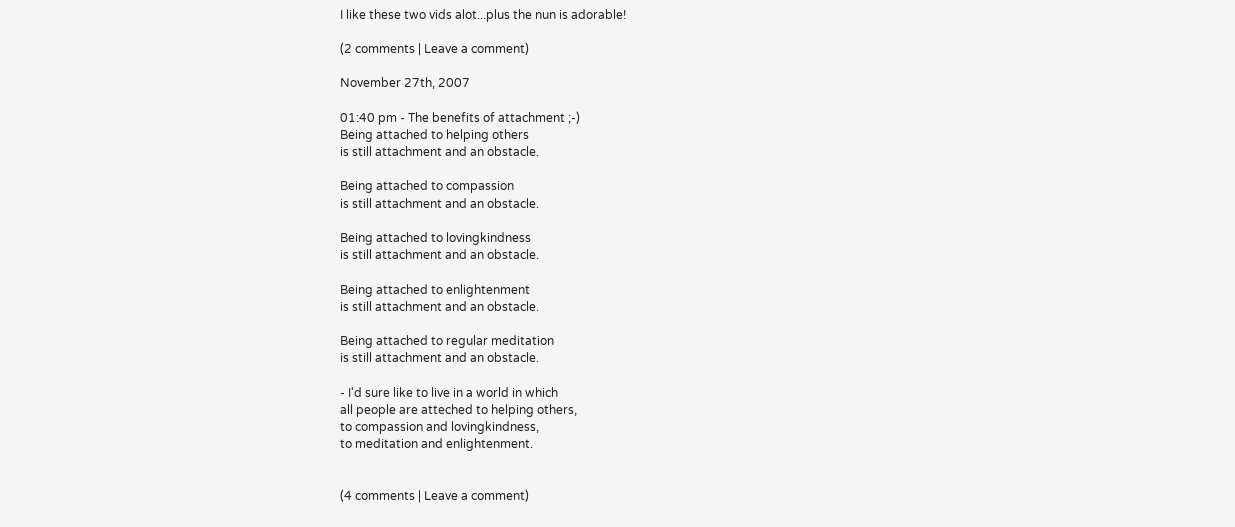I like these two vids alot...plus the nun is adorable!

(2 comments | Leave a comment)

November 27th, 2007

01:40 pm - The benefits of attachment ;-)
Being attached to helping others
is still attachment and an obstacle.

Being attached to compassion
is still attachment and an obstacle.

Being attached to lovingkindness
is still attachment and an obstacle.

Being attached to enlightenment
is still attachment and an obstacle.

Being attached to regular meditation
is still attachment and an obstacle.

- I'd sure like to live in a world in which
all people are atteched to helping others,
to compassion and lovingkindness,
to meditation and enlightenment.


(4 comments | Leave a comment)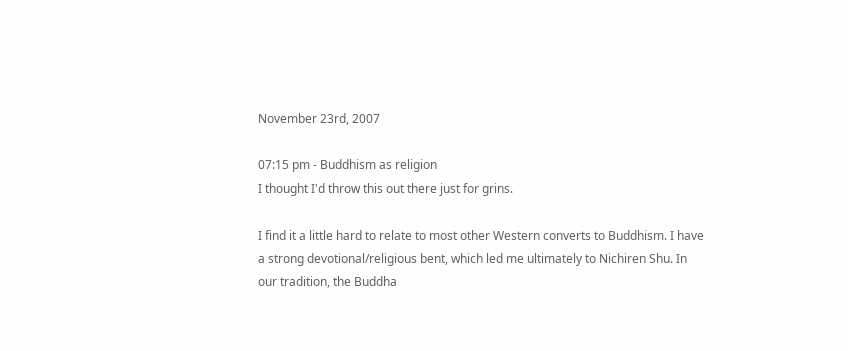November 23rd, 2007

07:15 pm - Buddhism as religion
I thought I'd throw this out there just for grins.

I find it a little hard to relate to most other Western converts to Buddhism. I have a strong devotional/religious bent, which led me ultimately to Nichiren Shu. In our tradition, the Buddha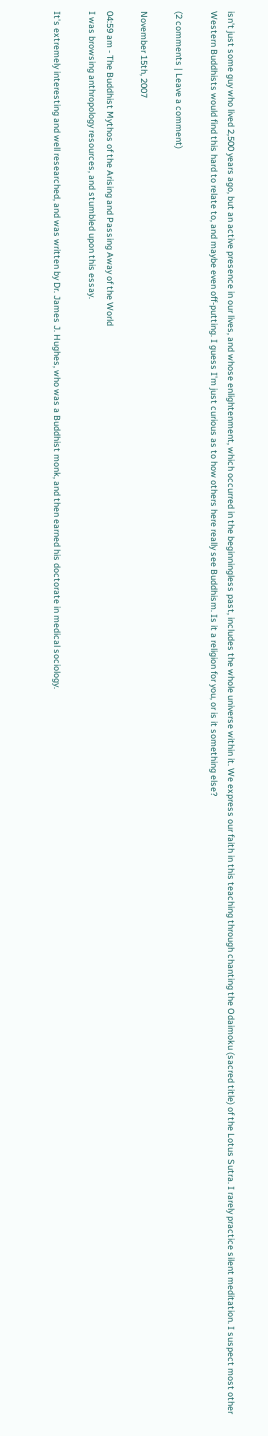isn't just some guy who lived 2,500 years ago, but an active presence in our lives, and whose enlightenment, which occurred in the beginningless past, includes the whole universe within it. We express our faith in this teaching through chanting the Odaimoku (sacred title) of the Lotus Sutra. I rarely practice silent meditation. I suspect most other Western Buddhists would find this hard to relate to, and maybe even off-putting. I guess I'm just curious as to how others here really see Buddhism. Is it a religion for you, or is it something else?

(2 comments | Leave a comment)

November 15th, 2007

04:59 am - The Buddhist Mythos of the Arising and Passing Away of the World
I was browsing anthropology resources, and stumbled upon this essay.

It's extremely interesting and well researched, and was written by Dr. James J. Hughes, who was a Buddhist monk, and then earned his doctorate in medical sociology.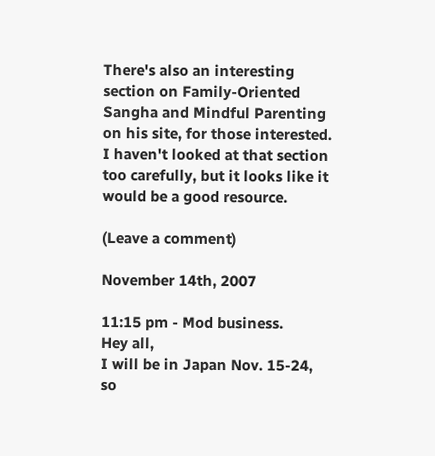There's also an interesting section on Family-Oriented Sangha and Mindful Parenting on his site, for those interested. I haven't looked at that section too carefully, but it looks like it would be a good resource.

(Leave a comment)

November 14th, 2007

11:15 pm - Mod business.
Hey all,
I will be in Japan Nov. 15-24, so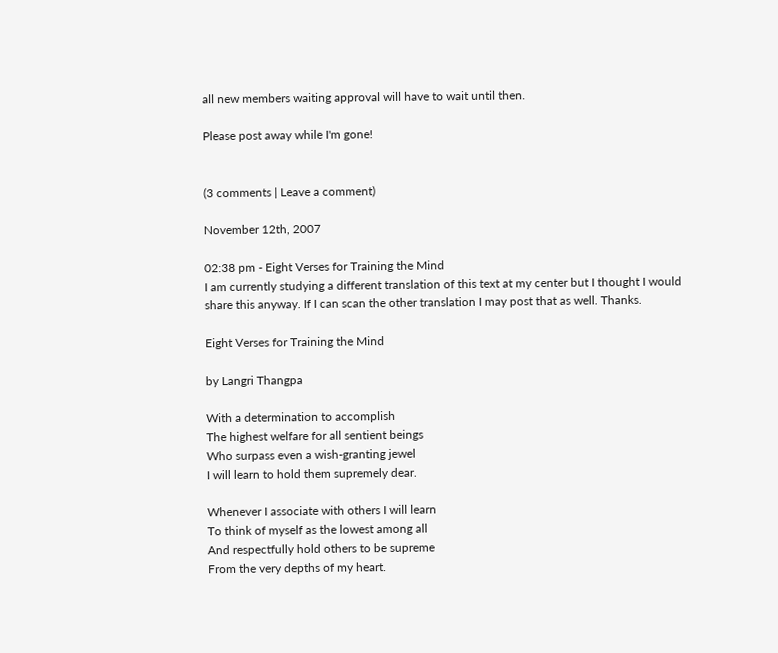all new members waiting approval will have to wait until then.

Please post away while I'm gone!


(3 comments | Leave a comment)

November 12th, 2007

02:38 pm - Eight Verses for Training the Mind
I am currently studying a different translation of this text at my center but I thought I would share this anyway. If I can scan the other translation I may post that as well. Thanks.

Eight Verses for Training the Mind

by Langri Thangpa

With a determination to accomplish
The highest welfare for all sentient beings
Who surpass even a wish-granting jewel
I will learn to hold them supremely dear.

Whenever I associate with others I will learn
To think of myself as the lowest among all
And respectfully hold others to be supreme
From the very depths of my heart.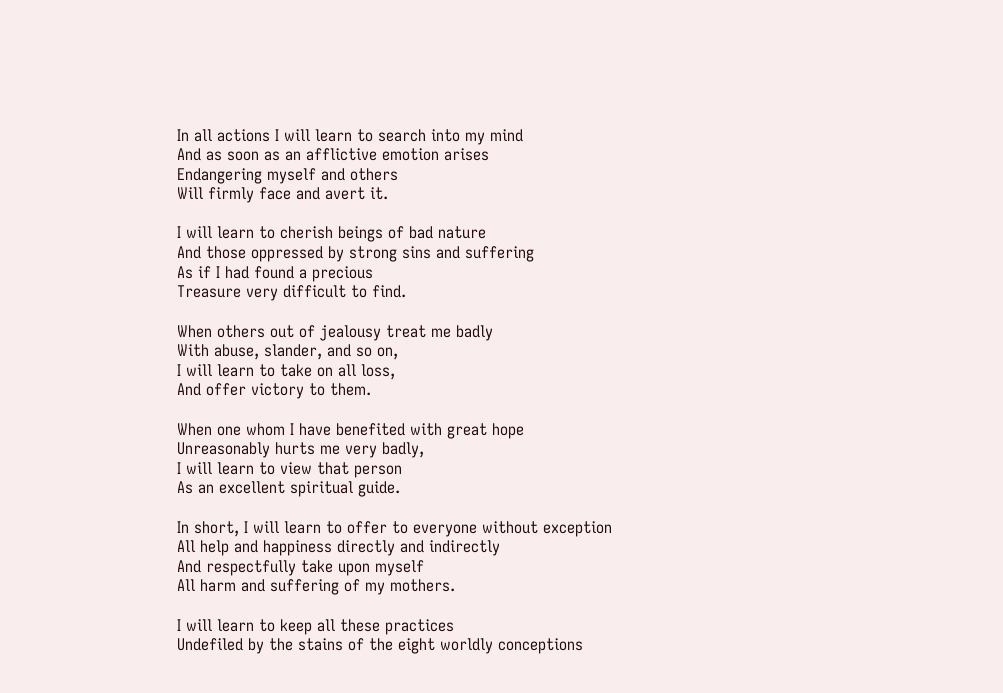In all actions I will learn to search into my mind
And as soon as an afflictive emotion arises
Endangering myself and others
Will firmly face and avert it.

I will learn to cherish beings of bad nature
And those oppressed by strong sins and suffering
As if I had found a precious
Treasure very difficult to find.

When others out of jealousy treat me badly
With abuse, slander, and so on,
I will learn to take on all loss,
And offer victory to them.

When one whom I have benefited with great hope
Unreasonably hurts me very badly,
I will learn to view that person
As an excellent spiritual guide.

In short, I will learn to offer to everyone without exception
All help and happiness directly and indirectly
And respectfully take upon myself
All harm and suffering of my mothers.

I will learn to keep all these practices
Undefiled by the stains of the eight worldly conceptions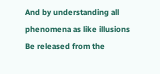And by understanding all phenomena as like illusions
Be released from the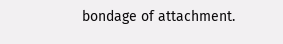bondage of attachment.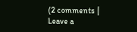(2 comments | Leave a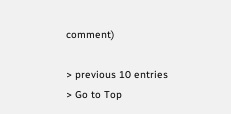comment)

> previous 10 entries
> Go to Top